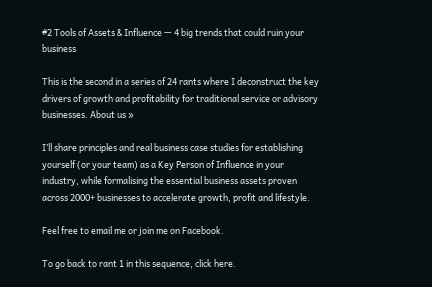#2 Tools of Assets & Influence — 4 big trends that could ruin your business

This is the second in a series of 24 rants where I deconstruct the key drivers of growth and profitability for traditional service or advisory businesses. About us »

I’ll share principles and real business case studies for establishing yourself (or your team) as a Key Person of Influence in your industry, while formalising the essential business assets proven across 2000+ businesses to accelerate growth, profit and lifestyle.

Feel free to email me or join me on Facebook.

To go back to rant 1 in this sequence, click here.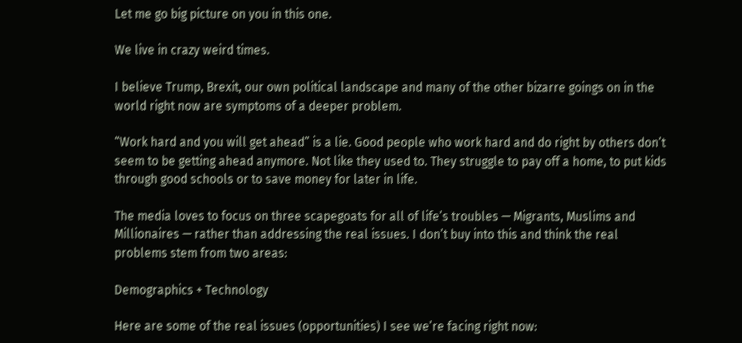Let me go big picture on you in this one.

We live in crazy weird times.

I believe Trump, Brexit, our own political landscape and many of the other bizarre goings on in the world right now are symptoms of a deeper problem.

“Work hard and you will get ahead” is a lie. Good people who work hard and do right by others don’t seem to be getting ahead anymore. Not like they used to. They struggle to pay off a home, to put kids through good schools or to save money for later in life.

The media loves to focus on three scapegoats for all of life’s troubles — Migrants, Muslims and Millionaires — rather than addressing the real issues. I don’t buy into this and think the real problems stem from two areas:

Demographics + Technology

Here are some of the real issues (opportunities) I see we’re facing right now: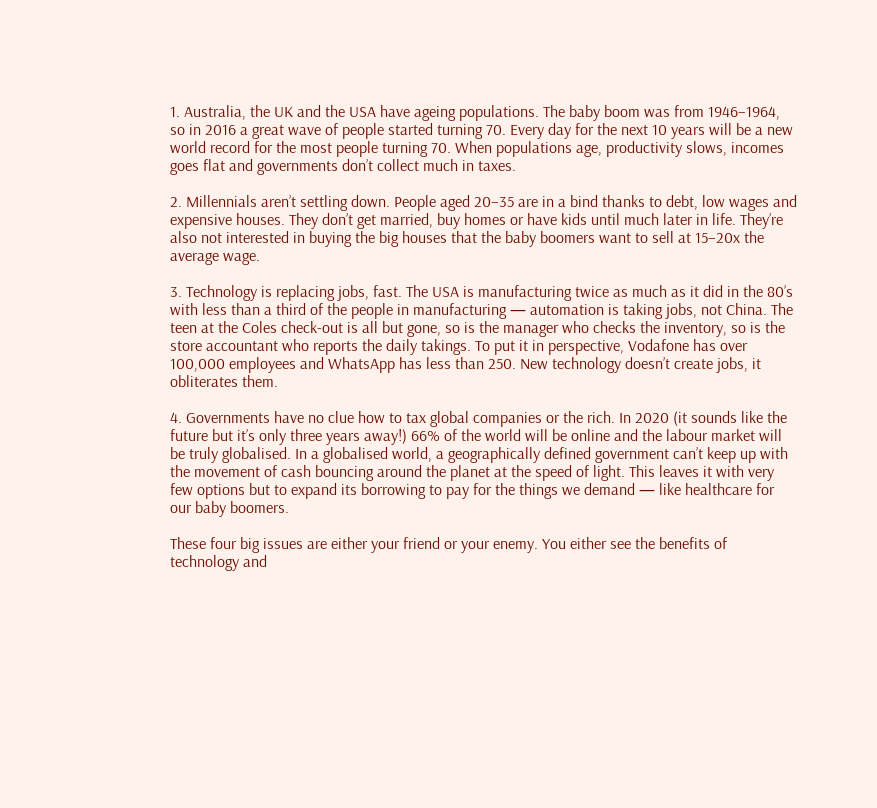1. Australia, the UK and the USA have ageing populations. The baby boom was from 1946–1964, so in 2016 a great wave of people started turning 70. Every day for the next 10 years will be a new world record for the most people turning 70. When populations age, productivity slows, incomes goes flat and governments don’t collect much in taxes.

2. Millennials aren’t settling down. People aged 20–35 are in a bind thanks to debt, low wages and expensive houses. They don’t get married, buy homes or have kids until much later in life. They’re also not interested in buying the big houses that the baby boomers want to sell at 15–20x the average wage.

3. Technology is replacing jobs, fast. The USA is manufacturing twice as much as it did in the 80’s with less than a third of the people in manufacturing — automation is taking jobs, not China. The teen at the Coles check-out is all but gone, so is the manager who checks the inventory, so is the store accountant who reports the daily takings. To put it in perspective, Vodafone has over 100,000 employees and WhatsApp has less than 250. New technology doesn’t create jobs, it obliterates them.

4. Governments have no clue how to tax global companies or the rich. In 2020 (it sounds like the future but it’s only three years away!) 66% of the world will be online and the labour market will be truly globalised. In a globalised world, a geographically defined government can’t keep up with the movement of cash bouncing around the planet at the speed of light. This leaves it with very few options but to expand its borrowing to pay for the things we demand — like healthcare for our baby boomers.

These four big issues are either your friend or your enemy. You either see the benefits of technology and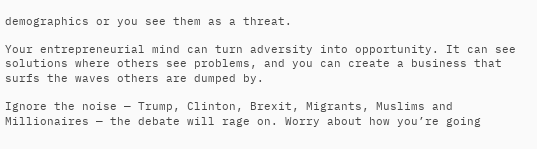demographics or you see them as a threat.

Your entrepreneurial mind can turn adversity into opportunity. It can see solutions where others see problems, and you can create a business that surfs the waves others are dumped by.

Ignore the noise — Trump, Clinton, Brexit, Migrants, Muslims and Millionaires — the debate will rage on. Worry about how you’re going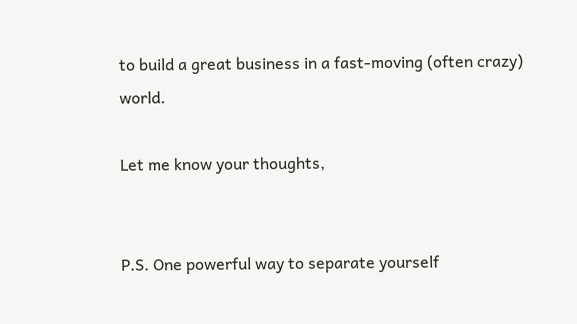to build a great business in a fast-moving (often crazy) world.

Let me know your thoughts,


P.S. One powerful way to separate yourself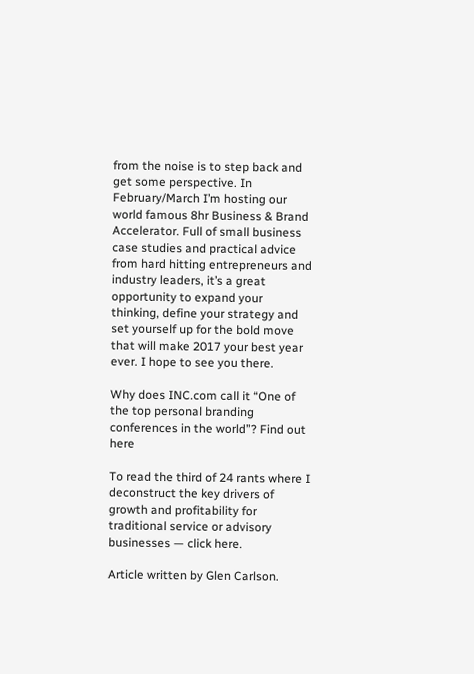from the noise is to step back and get some perspective. In February/March I’m hosting our world famous 8hr Business & Brand Accelerator. Full of small business case studies and practical advice from hard hitting entrepreneurs and industry leaders, it’s a great opportunity to expand your thinking, define your strategy and set yourself up for the bold move that will make 2017 your best year ever. I hope to see you there.

Why does INC.com call it “One of the top personal branding conferences in the world”? Find out here

To read the third of 24 rants where I deconstruct the key drivers of growth and profitability for traditional service or advisory businesses — click here.

Article written by Glen Carlson.